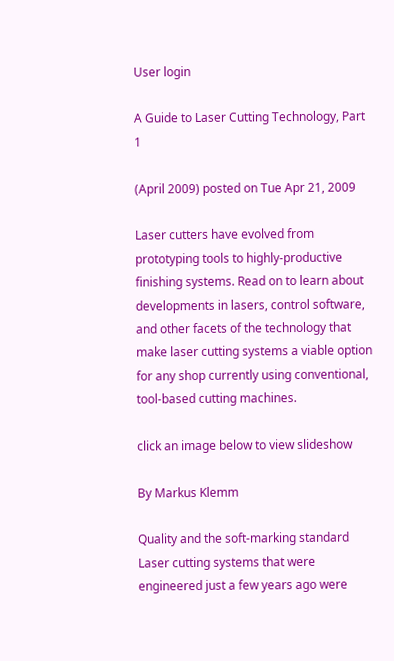User login

A Guide to Laser Cutting Technology, Part 1

(April 2009) posted on Tue Apr 21, 2009

Laser cutters have evolved from prototyping tools to highly-productive finishing systems. Read on to learn about developments in lasers, control software, and other facets of the technology that make laser cutting systems a viable option for any shop currently using conventional, tool-based cutting machines.

click an image below to view slideshow

By Markus Klemm

Quality and the soft-marking standard
Laser cutting systems that were engineered just a few years ago were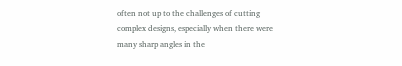often not up to the challenges of cutting complex designs, especially when there were many sharp angles in the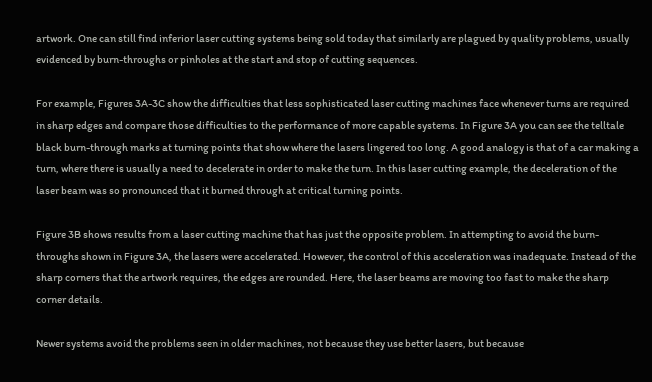artwork. One can still find inferior laser cutting systems being sold today that similarly are plagued by quality problems, usually evidenced by burn-throughs or pinholes at the start and stop of cutting sequences.

For example, Figures 3A-3C show the difficulties that less sophisticated laser cutting machines face whenever turns are required in sharp edges and compare those difficulties to the performance of more capable systems. In Figure 3A you can see the telltale black burn-through marks at turning points that show where the lasers lingered too long. A good analogy is that of a car making a turn, where there is usually a need to decelerate in order to make the turn. In this laser cutting example, the deceleration of the laser beam was so pronounced that it burned through at critical turning points.

Figure 3B shows results from a laser cutting machine that has just the opposite problem. In attempting to avoid the burn-throughs shown in Figure 3A, the lasers were accelerated. However, the control of this acceleration was inadequate. Instead of the sharp corners that the artwork requires, the edges are rounded. Here, the laser beams are moving too fast to make the sharp corner details.

Newer systems avoid the problems seen in older machines, not because they use better lasers, but because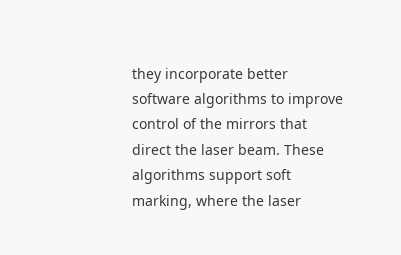they incorporate better software algorithms to improve control of the mirrors that direct the laser beam. These algorithms support soft marking, where the laser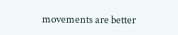movements are better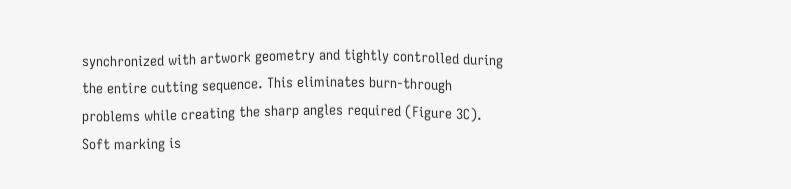synchronized with artwork geometry and tightly controlled during the entire cutting sequence. This eliminates burn-through problems while creating the sharp angles required (Figure 3C). Soft marking is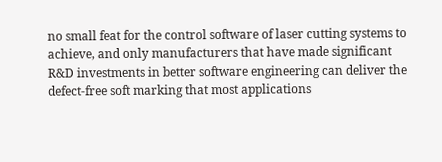no small feat for the control software of laser cutting systems to achieve, and only manufacturers that have made significant R&D investments in better software engineering can deliver the defect-free soft marking that most applications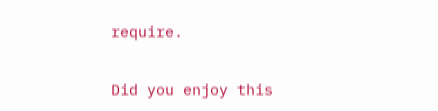require.


Did you enjoy this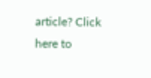article? Click here to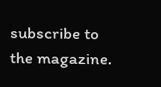subscribe to the magazine.